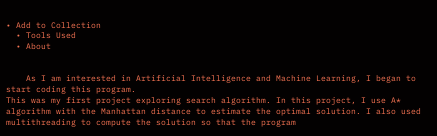• Add to Collection
  • Tools Used
  • About


    As I am interested in Artificial Intelligence and Machine Learning, I began to start coding this program.
This was my first project exploring search algorithm. In this project, I use A* algorithm with the Manhattan distance to estimate the optimal solution. I also used multithreading to compute the solution so that the program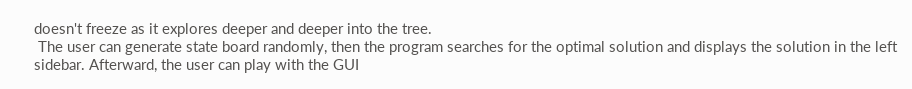doesn't freeze as it explores deeper and deeper into the tree.
 The user can generate state board randomly, then the program searches for the optimal solution and displays the solution in the left sidebar. Afterward, the user can play with the GUI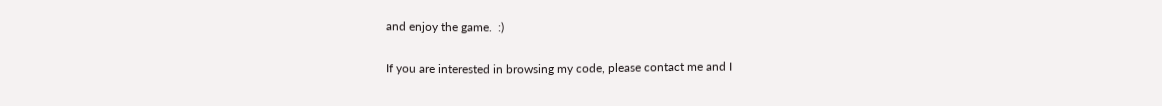and enjoy the game.  :)

If you are interested in browsing my code, please contact me and I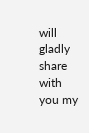will gladly share with you my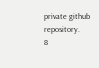private github repository.
8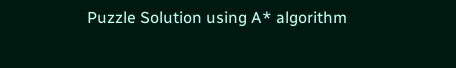Puzzle Solution using A* algorithm